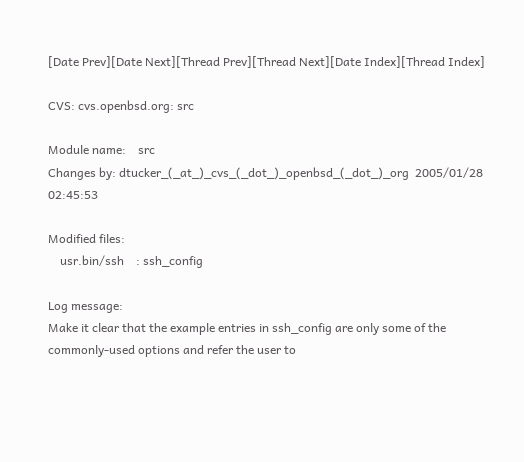[Date Prev][Date Next][Thread Prev][Thread Next][Date Index][Thread Index]

CVS: cvs.openbsd.org: src

Module name:    src
Changes by: dtucker_(_at_)_cvs_(_dot_)_openbsd_(_dot_)_org  2005/01/28 02:45:53

Modified files:
    usr.bin/ssh    : ssh_config

Log message:
Make it clear that the example entries in ssh_config are only some of the
commonly-used options and refer the user to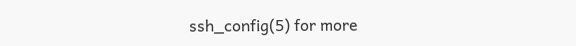ssh_config(5) for more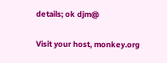details; ok djm@

Visit your host, monkey.org